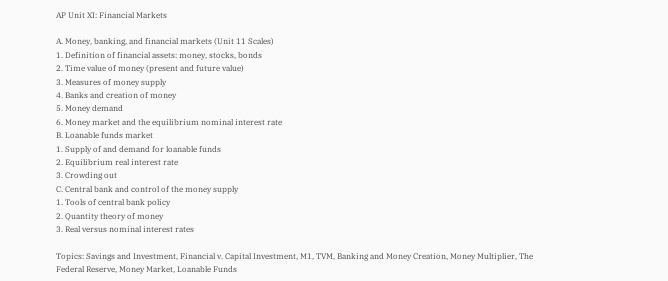AP Unit XI: Financial Markets

A. Money, banking, and financial markets (Unit 11 Scales)
1. Definition of financial assets: money, stocks, bonds
2. Time value of money (present and future value)
3. Measures of money supply
4. Banks and creation of money
5. Money demand
6. Money market and the equilibrium nominal interest rate
B. Loanable funds market
1. Supply of and demand for loanable funds
2. Equilibrium real interest rate
3. Crowding out
C. Central bank and control of the money supply
1. Tools of central bank policy
2. Quantity theory of money
3. Real versus nominal interest rates

Topics: Savings and Investment, Financial v. Capital Investment, M1, TVM, Banking and Money Creation, Money Multiplier, The Federal Reserve, Money Market, Loanable Funds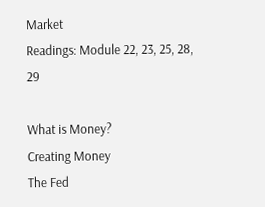Market
Readings: Module 22, 23, 25, 28, 29

What is Money?
Creating Money
The Fed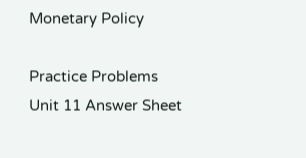Monetary Policy

Practice Problems
Unit 11 Answer Sheet